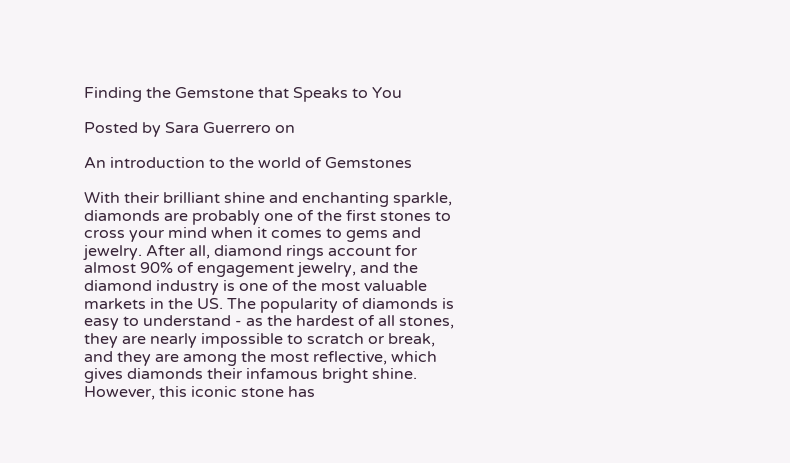Finding the Gemstone that Speaks to You

Posted by Sara Guerrero on

An introduction to the world of Gemstones

With their brilliant shine and enchanting sparkle, diamonds are probably one of the first stones to cross your mind when it comes to gems and jewelry. After all, diamond rings account for almost 90% of engagement jewelry, and the diamond industry is one of the most valuable markets in the US. The popularity of diamonds is easy to understand - as the hardest of all stones, they are nearly impossible to scratch or break, and they are among the most reflective, which gives diamonds their infamous bright shine. However, this iconic stone has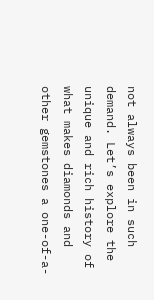not always been in such demand. Let’s explore the unique and rich history of what makes diamonds and other gemstones a one-of-a-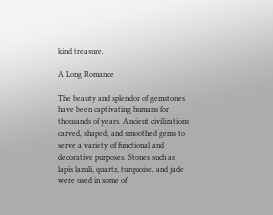kind treasure.

A Long Romance

The beauty and splendor of gemstones have been captivating humans for thousands of years. Ancient civilizations carved, shaped, and smoothed gems to serve a variety of functional and decorative purposes. Stones such as lapis lazuli, quartz, turquoise, and jade were used in some of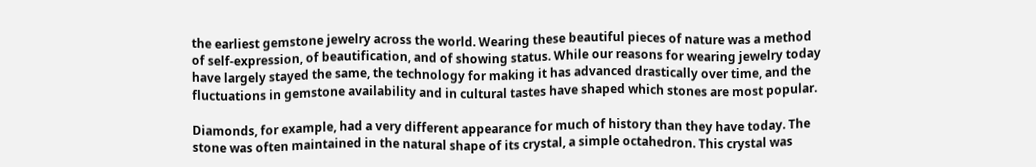the earliest gemstone jewelry across the world. Wearing these beautiful pieces of nature was a method of self-expression, of beautification, and of showing status. While our reasons for wearing jewelry today have largely stayed the same, the technology for making it has advanced drastically over time, and the fluctuations in gemstone availability and in cultural tastes have shaped which stones are most popular.

Diamonds, for example, had a very different appearance for much of history than they have today. The stone was often maintained in the natural shape of its crystal, a simple octahedron. This crystal was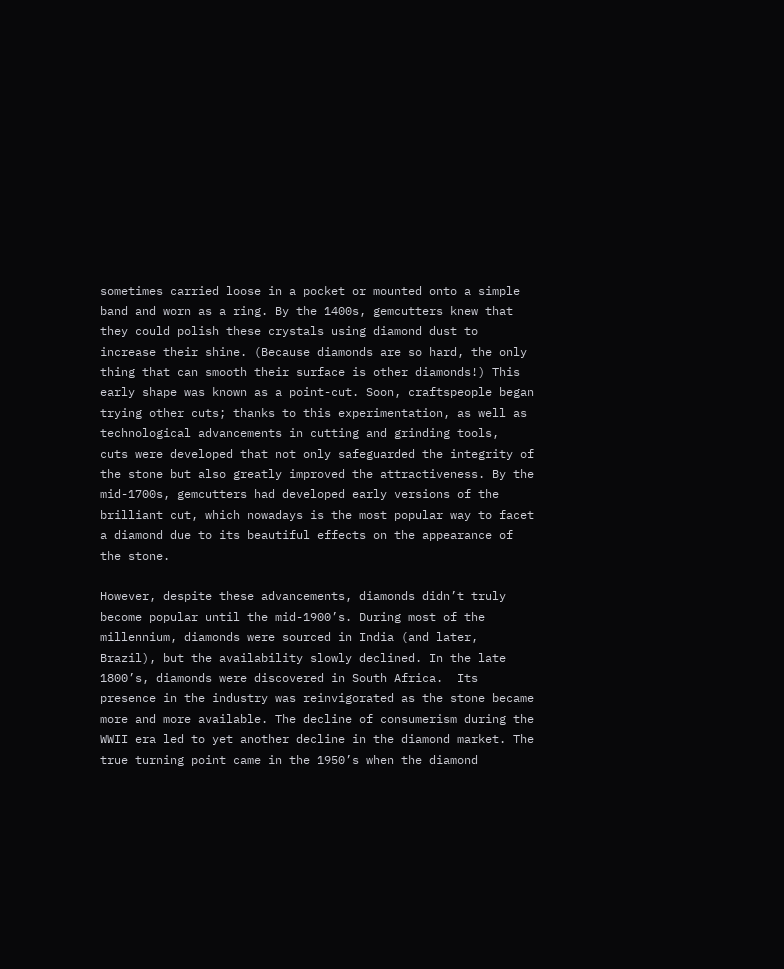sometimes carried loose in a pocket or mounted onto a simple band and worn as a ring. By the 1400s, gemcutters knew that they could polish these crystals using diamond dust to increase their shine. (Because diamonds are so hard, the only thing that can smooth their surface is other diamonds!) This early shape was known as a point-cut. Soon, craftspeople began trying other cuts; thanks to this experimentation, as well as technological advancements in cutting and grinding tools,  cuts were developed that not only safeguarded the integrity of the stone but also greatly improved the attractiveness. By the mid-1700s, gemcutters had developed early versions of the brilliant cut, which nowadays is the most popular way to facet a diamond due to its beautiful effects on the appearance of the stone.

However, despite these advancements, diamonds didn’t truly become popular until the mid-1900’s. During most of the millennium, diamonds were sourced in India (and later, Brazil), but the availability slowly declined. In the late 1800’s, diamonds were discovered in South Africa.  Its presence in the industry was reinvigorated as the stone became more and more available. The decline of consumerism during the WWII era led to yet another decline in the diamond market. The true turning point came in the 1950’s when the diamond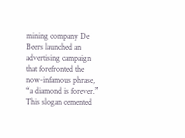mining company De Beers launched an advertising campaign that forefronted the now-infamous phrase, “a diamond is forever.” This slogan cemented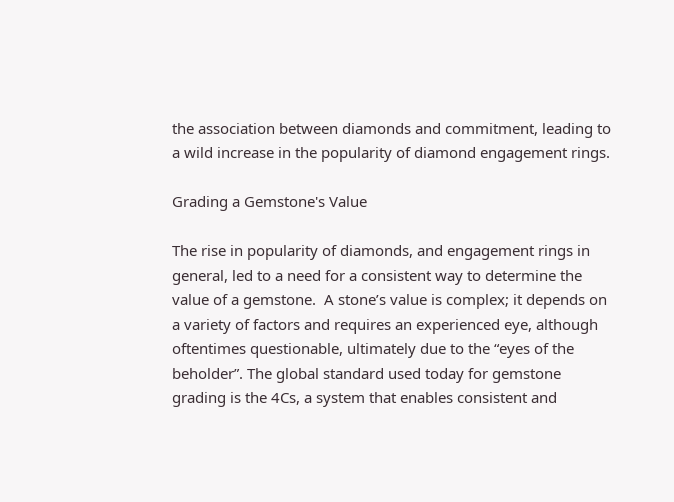the association between diamonds and commitment, leading to a wild increase in the popularity of diamond engagement rings.

Grading a Gemstone's Value

The rise in popularity of diamonds, and engagement rings in general, led to a need for a consistent way to determine the value of a gemstone.  A stone’s value is complex; it depends on a variety of factors and requires an experienced eye, although oftentimes questionable, ultimately due to the “eyes of the beholder”. The global standard used today for gemstone grading is the 4Cs, a system that enables consistent and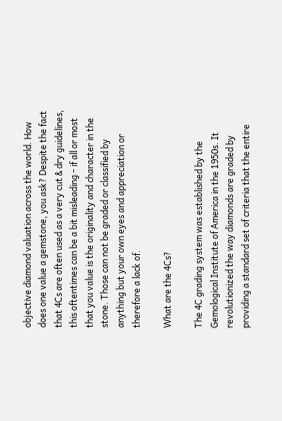objective diamond valuation across the world. How does one value a gemstone, you ask? Despite the fact that 4Cs are often used as a very cut & dry guidelines, this oftentimes can be a bit misleading - if all or most that you value is the originality and character in the stone. Those can not be graded or classified by anything but your own eyes and appreciation or therefore a lack of.

What are the 4Cs?

The 4C grading system was established by the Gemological Institute of America in the 1950s. It revolutionized the way diamonds are graded by providing a standard set of criteria that the entire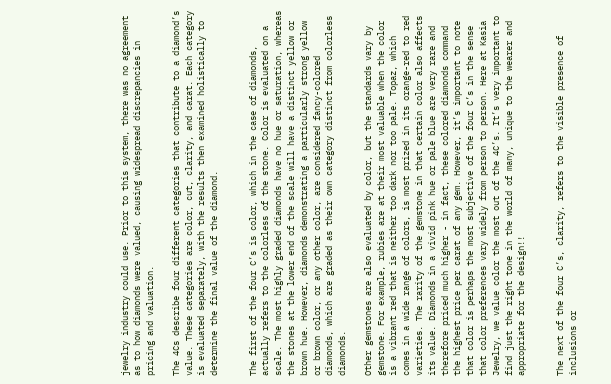jewelry industry could use. Prior to this system, there was no agreement as to how diamonds were valued, causing widespread discrepancies in pricing and valuation.

The 4Cs describe four different categories that contribute to a diamond’s value. These categories are color, cut, clarity, and carat. Each category is evaluated separately, with the results then examined holistically to determine the final value of the diamond.


The first of the four C’s is color, which in the case of diamonds, actually refers to the colorless of the stone. Color is evaluated on a scale. The most highly graded diamonds have no hue or saturation, whereas the stones at the lower end of the scale will have a distinct yellow or brown hue. However, diamonds demonstrating a particularly strong yellow or brown color, or any other color, are considered fancy-colored diamonds, which are graded as their own category distinct from colorless diamonds.

Other gemstones are also evaluated by color, but the standards vary by gemstone. For example, rubies are at their most valuable when the color is a vibrant red that is neither too dark nor too pale. Topaz, which comes in a wide range of colors, is most prized in its orange-red to red varieties. The rarity of the gemstone in that certain color also affects its value. Diamonds in a vivid pink hue or pale blue are very rare and therefore priced much higher - in fact, these colored diamonds command the highest price per carat of any gem. However, it’s important to note that color is perhaps the most subjective of the four C’s in the sense that color preferences vary widely from person to person. Here at Kasia Jewelry, we value color the most out of the 4C’s. It’s very important to find just the right tone in the world of many, unique to the wearer and appropriate for the design!!


The next of the four C’s, clarity, refers to the visible presence of inclusions or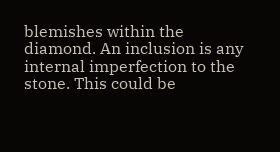blemishes within the diamond. An inclusion is any internal imperfection to the stone. This could be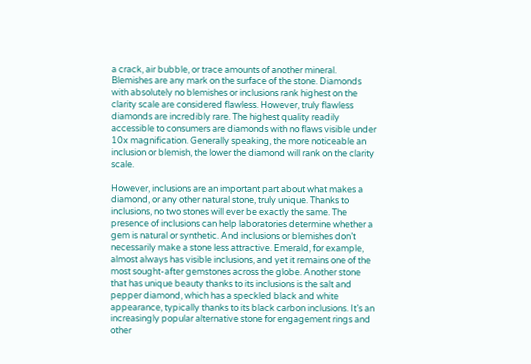a crack, air bubble, or trace amounts of another mineral. Blemishes are any mark on the surface of the stone. Diamonds with absolutely no blemishes or inclusions rank highest on the clarity scale are considered flawless. However, truly flawless diamonds are incredibly rare. The highest quality readily accessible to consumers are diamonds with no flaws visible under 10x magnification. Generally speaking, the more noticeable an inclusion or blemish, the lower the diamond will rank on the clarity scale.

However, inclusions are an important part about what makes a diamond, or any other natural stone, truly unique. Thanks to inclusions, no two stones will ever be exactly the same. The presence of inclusions can help laboratories determine whether a gem is natural or synthetic. And inclusions or blemishes don’t necessarily make a stone less attractive. Emerald, for example, almost always has visible inclusions, and yet it remains one of the most sought-after gemstones across the globe. Another stone that has unique beauty thanks to its inclusions is the salt and pepper diamond, which has a speckled black and white appearance, typically thanks to its black carbon inclusions. It’s an increasingly popular alternative stone for engagement rings and other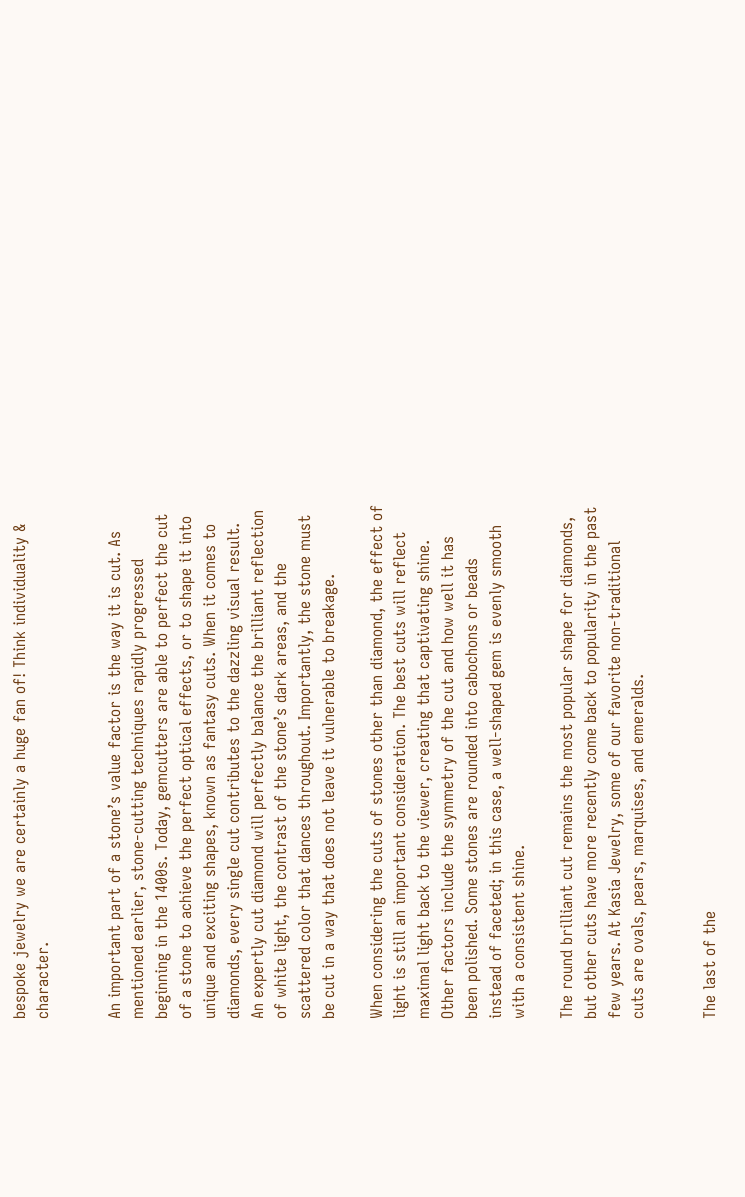bespoke jewelry we are certainly a huge fan of! Think individuality & character.


An important part of a stone’s value factor is the way it is cut. As mentioned earlier, stone-cutting techniques rapidly progressed beginning in the 1400s. Today, gemcutters are able to perfect the cut of a stone to achieve the perfect optical effects, or to shape it into unique and exciting shapes, known as fantasy cuts. When it comes to diamonds, every single cut contributes to the dazzling visual result. An expertly cut diamond will perfectly balance the brilliant reflection of white light, the contrast of the stone’s dark areas, and the scattered color that dances throughout. Importantly, the stone must be cut in a way that does not leave it vulnerable to breakage.

When considering the cuts of stones other than diamond, the effect of light is still an important consideration. The best cuts will reflect maximal light back to the viewer, creating that captivating shine. Other factors include the symmetry of the cut and how well it has been polished. Some stones are rounded into cabochons or beads instead of faceted; in this case, a well-shaped gem is evenly smooth with a consistent shine.

The round brilliant cut remains the most popular shape for diamonds, but other cuts have more recently come back to popularity in the past few years. At Kasia Jewelry, some of our favorite non-traditional cuts are ovals, pears, marquises, and emeralds.


The last of the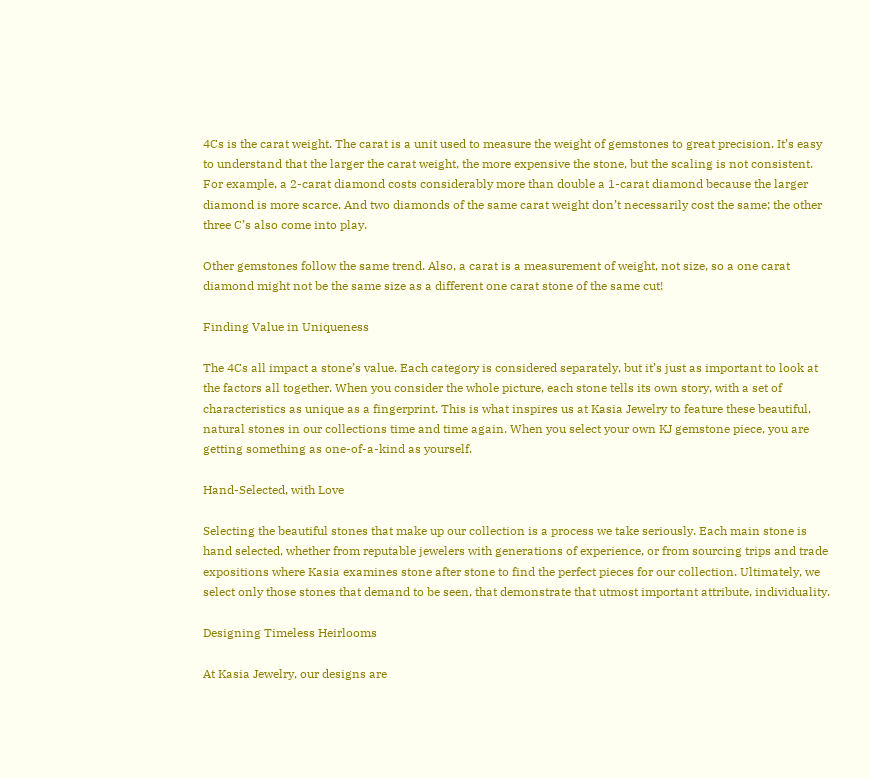4Cs is the carat weight. The carat is a unit used to measure the weight of gemstones to great precision. It’s easy to understand that the larger the carat weight, the more expensive the stone, but the scaling is not consistent. For example, a 2-carat diamond costs considerably more than double a 1-carat diamond because the larger diamond is more scarce. And two diamonds of the same carat weight don’t necessarily cost the same; the other three C’s also come into play.

Other gemstones follow the same trend. Also, a carat is a measurement of weight, not size, so a one carat diamond might not be the same size as a different one carat stone of the same cut!

Finding Value in Uniqueness

The 4Cs all impact a stone’s value. Each category is considered separately, but it’s just as important to look at the factors all together. When you consider the whole picture, each stone tells its own story, with a set of characteristics as unique as a fingerprint. This is what inspires us at Kasia Jewelry to feature these beautiful, natural stones in our collections time and time again. When you select your own KJ gemstone piece, you are getting something as one-of-a-kind as yourself.

Hand-Selected, with Love

Selecting the beautiful stones that make up our collection is a process we take seriously. Each main stone is hand selected, whether from reputable jewelers with generations of experience, or from sourcing trips and trade expositions where Kasia examines stone after stone to find the perfect pieces for our collection. Ultimately, we select only those stones that demand to be seen, that demonstrate that utmost important attribute, individuality.

Designing Timeless Heirlooms

At Kasia Jewelry, our designs are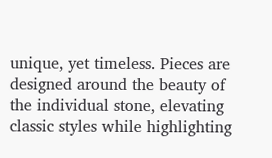unique, yet timeless. Pieces are designed around the beauty of the individual stone, elevating classic styles while highlighting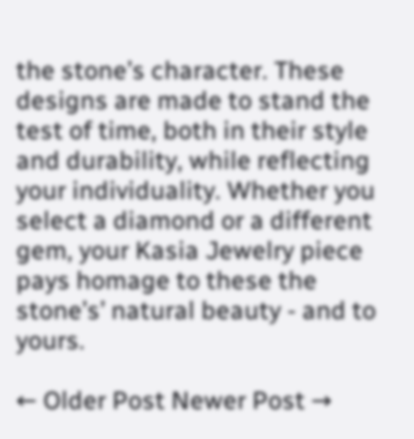the stone’s character. These designs are made to stand the test of time, both in their style and durability, while reflecting your individuality. Whether you select a diamond or a different gem, your Kasia Jewelry piece pays homage to these the stone’s’ natural beauty - and to yours.

← Older Post Newer Post →